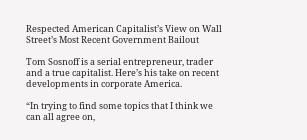Respected American Capitalist’s View on Wall Street’s Most Recent Government Bailout

Tom Sosnoff is a serial entrepreneur, trader and a true capitalist. Here’s his take on recent developments in corporate America.

“In trying to find some topics that I think we can all agree on,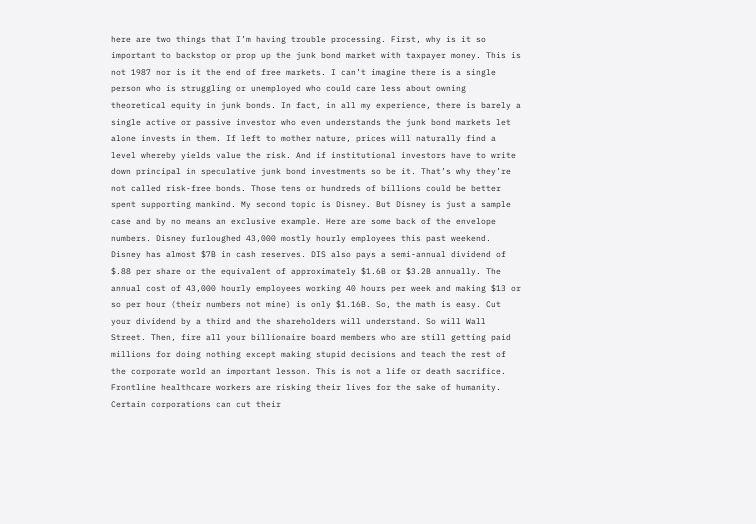here are two things that I’m having trouble processing. First, why is it so important to backstop or prop up the junk bond market with taxpayer money. This is not 1987 nor is it the end of free markets. I can’t imagine there is a single person who is struggling or unemployed who could care less about owning theoretical equity in junk bonds. In fact, in all my experience, there is barely a single active or passive investor who even understands the junk bond markets let alone invests in them. If left to mother nature, prices will naturally find a level whereby yields value the risk. And if institutional investors have to write down principal in speculative junk bond investments so be it. That’s why they’re not called risk-free bonds. Those tens or hundreds of billions could be better spent supporting mankind. My second topic is Disney. But Disney is just a sample case and by no means an exclusive example. Here are some back of the envelope numbers. Disney furloughed 43,000 mostly hourly employees this past weekend. Disney has almost $7B in cash reserves. DIS also pays a semi-annual dividend of $.88 per share or the equivalent of approximately $1.6B or $3.2B annually. The annual cost of 43,000 hourly employees working 40 hours per week and making $13 or so per hour (their numbers not mine) is only $1.16B. So, the math is easy. Cut your dividend by a third and the shareholders will understand. So will Wall Street. Then, fire all your billionaire board members who are still getting paid millions for doing nothing except making stupid decisions and teach the rest of the corporate world an important lesson. This is not a life or death sacrifice. Frontline healthcare workers are risking their lives for the sake of humanity. Certain corporations can cut their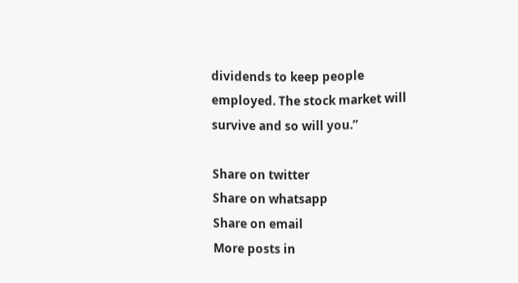dividends to keep people employed. The stock market will survive and so will you.”

Share on twitter
Share on whatsapp
Share on email
More posts in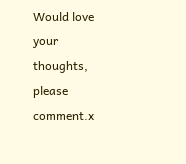Would love your thoughts, please comment.x